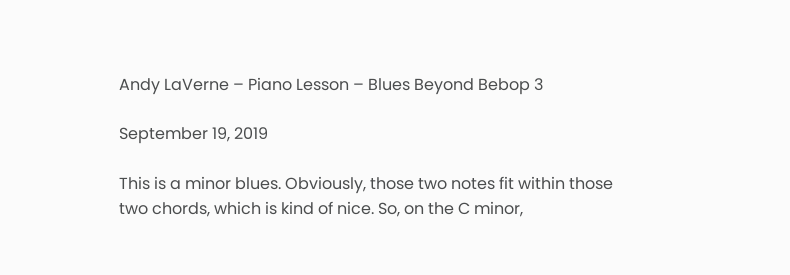Andy LaVerne – Piano Lesson – Blues Beyond Bebop 3

September 19, 2019

This is a minor blues. Obviously, those two notes fit within those
two chords, which is kind of nice. So, on the C minor,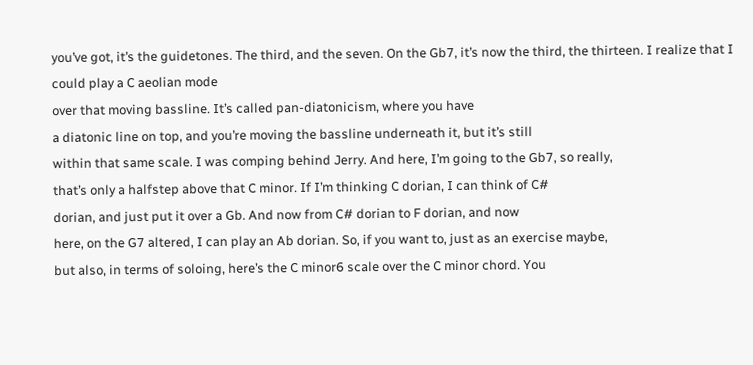you’ve got, it’s the guidetones. The third, and the seven. On the Gb7, it’s now the third, the thirteen. I realize that I could play a C aeolian mode
over that moving bassline. It’s called pan-diatonicism, where you have
a diatonic line on top, and you’re moving the bassline underneath it, but it’s still
within that same scale. I was comping behind Jerry. And here, I’m going to the Gb7, so really,
that’s only a halfstep above that C minor. If I’m thinking C dorian, I can think of C#
dorian, and just put it over a Gb. And now from C# dorian to F dorian, and now
here, on the G7 altered, I can play an Ab dorian. So, if you want to, just as an exercise maybe,
but also, in terms of soloing, here’s the C minor6 scale over the C minor chord. You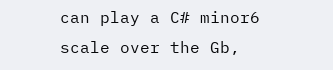can play a C# minor6 scale over the Gb,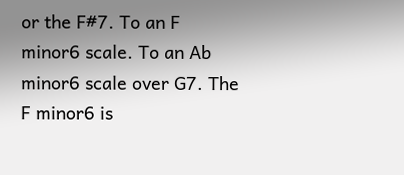or the F#7. To an F minor6 scale. To an Ab minor6 scale over G7. The F minor6 is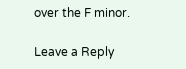over the F minor.

Leave a Reply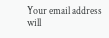Your email address will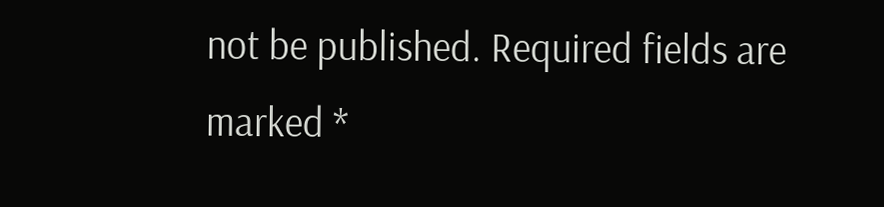not be published. Required fields are marked *